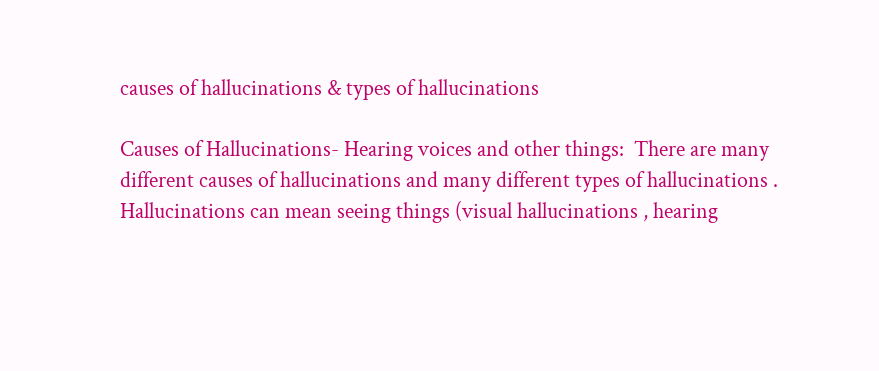causes of hallucinations & types of hallucinations

Causes of Hallucinations- Hearing voices and other things:  There are many different causes of hallucinations and many different types of hallucinations . Hallucinations can mean seeing things (visual hallucinations , hearing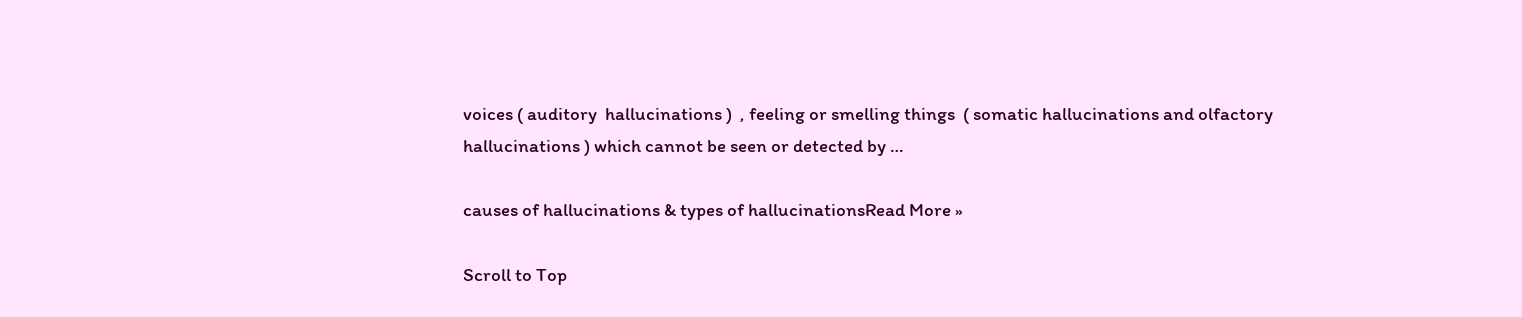voices ( auditory  hallucinations )  , feeling or smelling things  ( somatic hallucinations and olfactory hallucinations ) which cannot be seen or detected by …

causes of hallucinations & types of hallucinationsRead More »

Scroll to Top